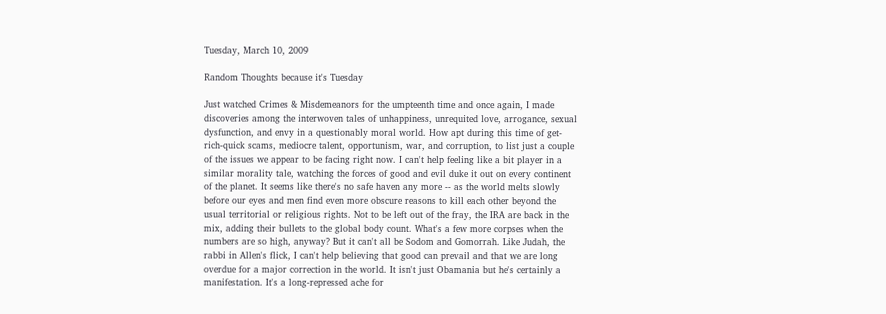Tuesday, March 10, 2009

Random Thoughts because it's Tuesday

Just watched Crimes & Misdemeanors for the umpteenth time and once again, I made discoveries among the interwoven tales of unhappiness, unrequited love, arrogance, sexual dysfunction, and envy in a questionably moral world. How apt during this time of get-rich-quick scams, mediocre talent, opportunism, war, and corruption, to list just a couple of the issues we appear to be facing right now. I can't help feeling like a bit player in a similar morality tale, watching the forces of good and evil duke it out on every continent of the planet. It seems like there's no safe haven any more -- as the world melts slowly before our eyes and men find even more obscure reasons to kill each other beyond the usual territorial or religious rights. Not to be left out of the fray, the IRA are back in the mix, adding their bullets to the global body count. What's a few more corpses when the numbers are so high, anyway? But it can't all be Sodom and Gomorrah. Like Judah, the rabbi in Allen's flick, I can't help believing that good can prevail and that we are long overdue for a major correction in the world. It isn't just Obamania but he's certainly a manifestation. It's a long-repressed ache for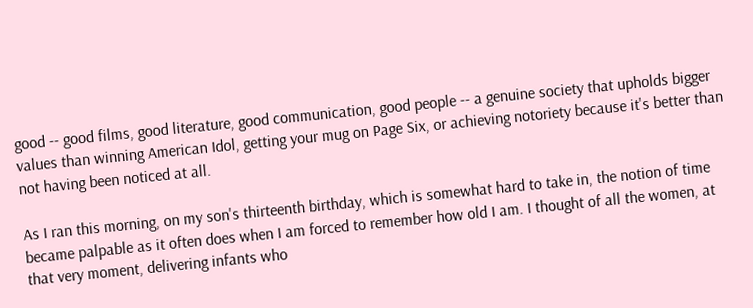good -- good films, good literature, good communication, good people -- a genuine society that upholds bigger values than winning American Idol, getting your mug on Page Six, or achieving notoriety because it's better than not having been noticed at all.

As I ran this morning, on my son's thirteenth birthday, which is somewhat hard to take in, the notion of time became palpable as it often does when I am forced to remember how old I am. I thought of all the women, at that very moment, delivering infants who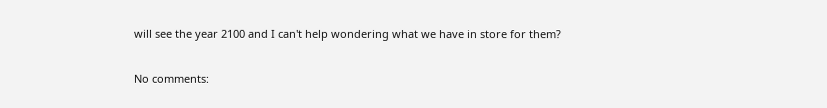will see the year 2100 and I can't help wondering what we have in store for them?

No comments: